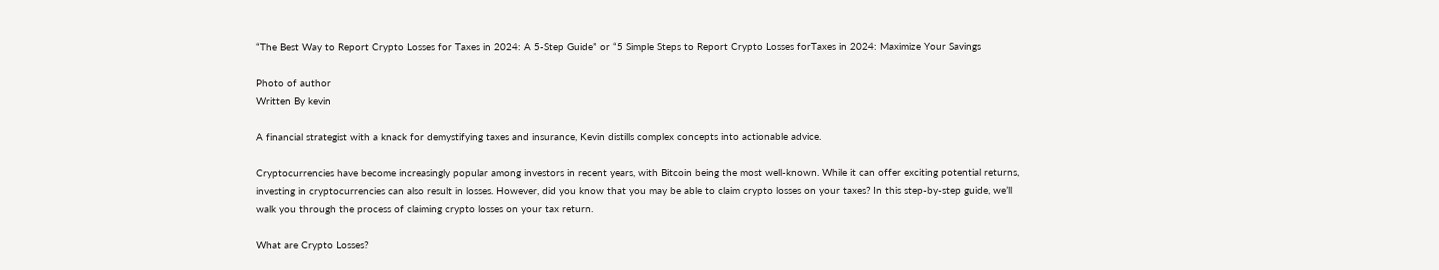“The Best Way to Report Crypto Losses for Taxes in 2024: A 5-Step Guide” or “5 Simple Steps to Report Crypto Losses forTaxes in 2024: Maximize Your Savings

Photo of author
Written By kevin

A financial strategist with a knack for demystifying taxes and insurance, Kevin distills complex concepts into actionable advice.

Cryptocurrencies have become increasingly popular among investors in recent years, with Bitcoin being the most well-known. While it can offer exciting potential returns, investing in cryptocurrencies can also result in losses. However, did you know that you may be able to claim crypto losses on your taxes? In this step-by-step guide, we’ll walk you through the process of claiming crypto losses on your tax return.

What are Crypto Losses?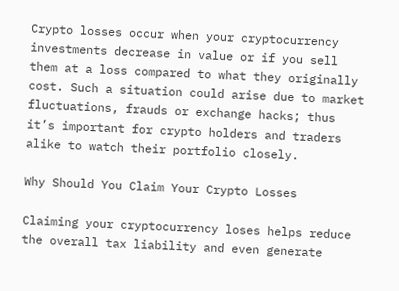Crypto losses occur when your cryptocurrency investments decrease in value or if you sell them at a loss compared to what they originally cost. Such a situation could arise due to market fluctuations, frauds or exchange hacks; thus it’s important for crypto holders and traders alike to watch their portfolio closely.

Why Should You Claim Your Crypto Losses

Claiming your cryptocurrency loses helps reduce the overall tax liability and even generate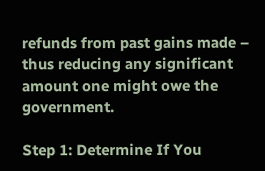refunds from past gains made – thus reducing any significant amount one might owe the government.

Step 1: Determine If You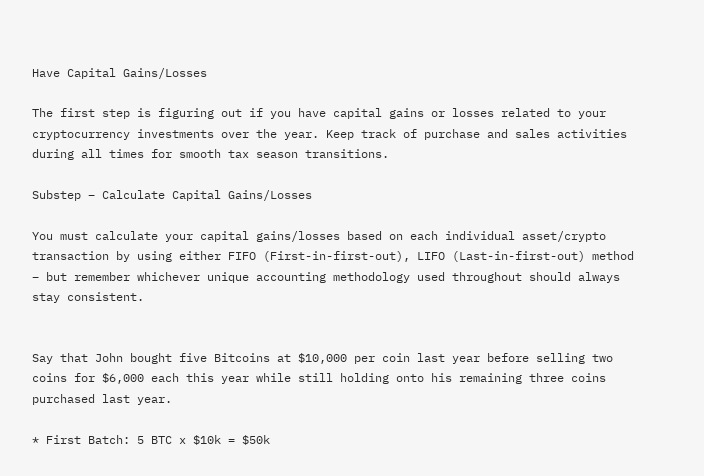Have Capital Gains/Losses

The first step is figuring out if you have capital gains or losses related to your cryptocurrency investments over the year. Keep track of purchase and sales activities during all times for smooth tax season transitions.

Substep – Calculate Capital Gains/Losses

You must calculate your capital gains/losses based on each individual asset/crypto transaction by using either FIFO (First-in-first-out), LIFO (Last-in-first-out) method – but remember whichever unique accounting methodology used throughout should always stay consistent.


Say that John bought five Bitcoins at $10,000 per coin last year before selling two coins for $6,000 each this year while still holding onto his remaining three coins purchased last year.

* First Batch: 5 BTC x $10k = $50k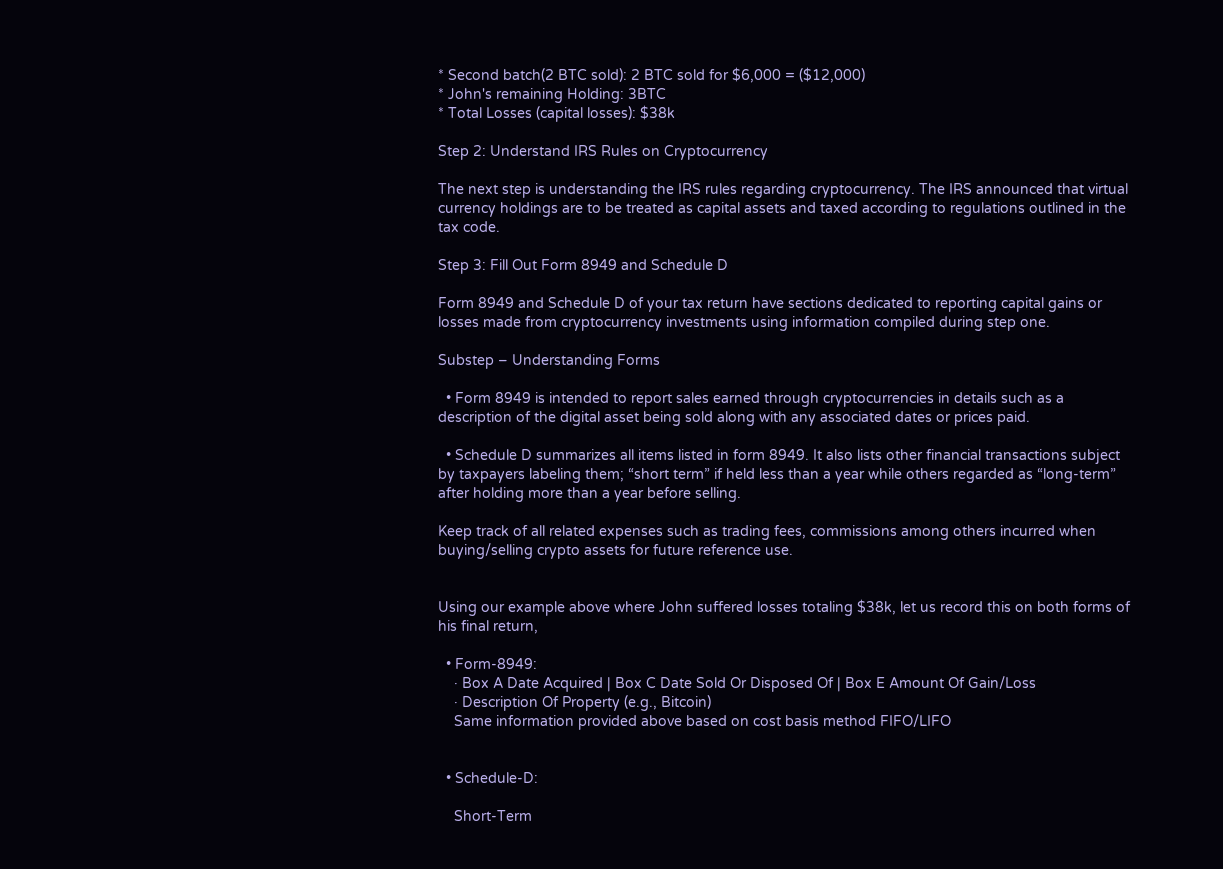* Second batch(2 BTC sold): 2 BTC sold for $6,000 = ($12,000)
* John's remaining Holding: 3BTC
* Total Losses (capital losses): $38k

Step 2: Understand IRS Rules on Cryptocurrency

The next step is understanding the IRS rules regarding cryptocurrency. The IRS announced that virtual currency holdings are to be treated as capital assets and taxed according to regulations outlined in the tax code.

Step 3: Fill Out Form 8949 and Schedule D

Form 8949 and Schedule D of your tax return have sections dedicated to reporting capital gains or losses made from cryptocurrency investments using information compiled during step one.

Substep – Understanding Forms

  • Form 8949 is intended to report sales earned through cryptocurrencies in details such as a description of the digital asset being sold along with any associated dates or prices paid.

  • Schedule D summarizes all items listed in form 8949. It also lists other financial transactions subject by taxpayers labeling them; “short term” if held less than a year while others regarded as “long-term” after holding more than a year before selling.

Keep track of all related expenses such as trading fees, commissions among others incurred when buying/selling crypto assets for future reference use.


Using our example above where John suffered losses totaling $38k, let us record this on both forms of his final return,

  • Form-8949:
    · Box A Date Acquired | Box C Date Sold Or Disposed Of | Box E Amount Of Gain/Loss
    · Description Of Property (e.g., Bitcoin)
    Same information provided above based on cost basis method FIFO/LIFO


  • Schedule-D:

    Short-Term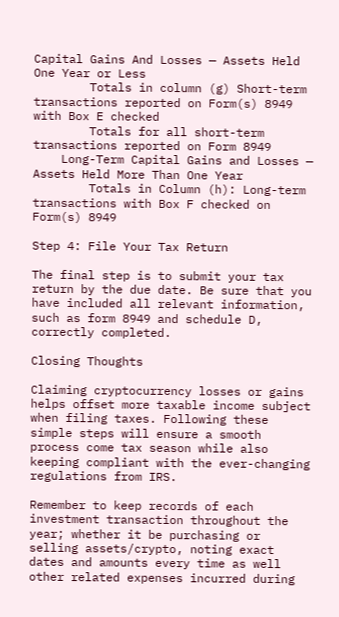Capital Gains And Losses — Assets Held One Year or Less
        Totals in column (g) Short-term transactions reported on Form(s) 8949 with Box E checked
        Totals for all short-term transactions reported on Form 8949
    Long-Term Capital Gains and Losses — Assets Held More Than One Year
        Totals in Column (h): Long-term transactions with Box F checked on Form(s) 8949

Step 4: File Your Tax Return

The final step is to submit your tax return by the due date. Be sure that you have included all relevant information, such as form 8949 and schedule D, correctly completed.

Closing Thoughts

Claiming cryptocurrency losses or gains helps offset more taxable income subject when filing taxes. Following these simple steps will ensure a smooth process come tax season while also keeping compliant with the ever-changing regulations from IRS.

Remember to keep records of each investment transaction throughout the year; whether it be purchasing or selling assets/crypto, noting exact dates and amounts every time as well other related expenses incurred during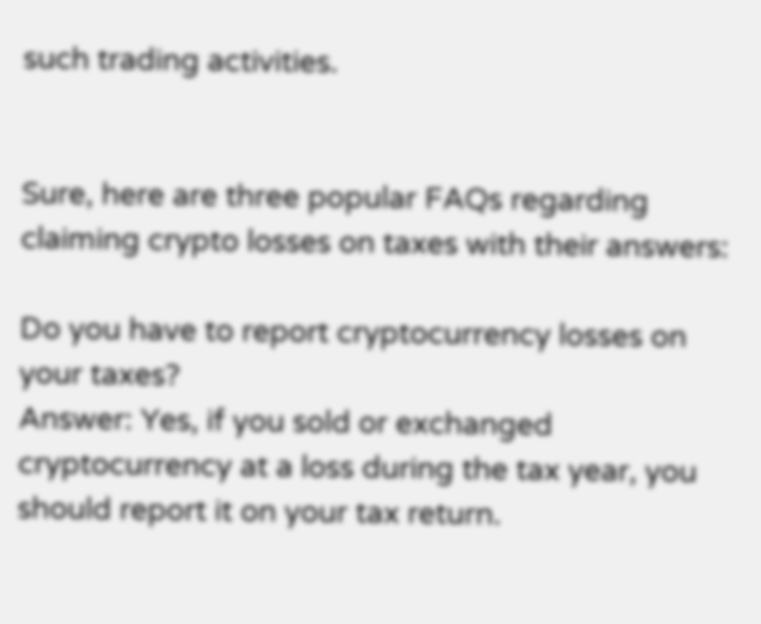such trading activities.


Sure, here are three popular FAQs regarding claiming crypto losses on taxes with their answers:

Do you have to report cryptocurrency losses on your taxes?
Answer: Yes, if you sold or exchanged cryptocurrency at a loss during the tax year, you should report it on your tax return.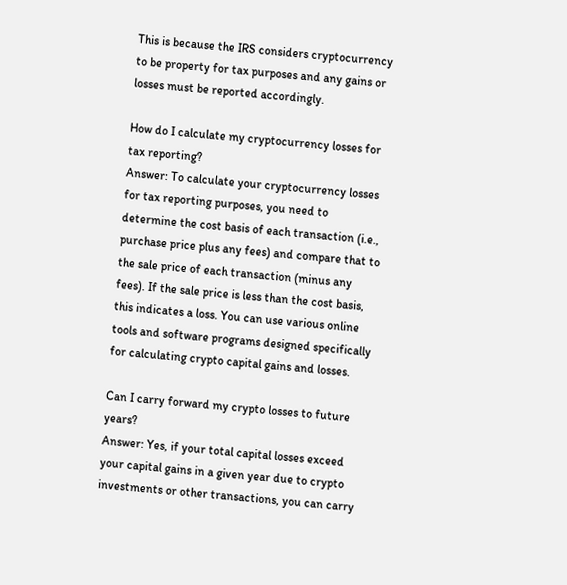This is because the IRS considers cryptocurrency to be property for tax purposes and any gains or losses must be reported accordingly.

How do I calculate my cryptocurrency losses for tax reporting?
Answer: To calculate your cryptocurrency losses for tax reporting purposes, you need to determine the cost basis of each transaction (i.e., purchase price plus any fees) and compare that to the sale price of each transaction (minus any fees). If the sale price is less than the cost basis, this indicates a loss. You can use various online tools and software programs designed specifically for calculating crypto capital gains and losses.

Can I carry forward my crypto losses to future years?
Answer: Yes, if your total capital losses exceed your capital gains in a given year due to crypto investments or other transactions, you can carry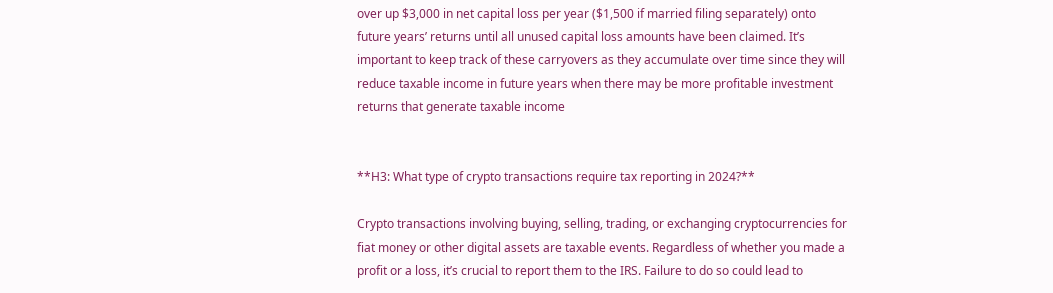over up $3,000 in net capital loss per year ($1,500 if married filing separately) onto future years’ returns until all unused capital loss amounts have been claimed. It’s important to keep track of these carryovers as they accumulate over time since they will reduce taxable income in future years when there may be more profitable investment returns that generate taxable income


**H3: What type of crypto transactions require tax reporting in 2024?**

Crypto transactions involving buying, selling, trading, or exchanging cryptocurrencies for fiat money or other digital assets are taxable events. Regardless of whether you made a profit or a loss, it’s crucial to report them to the IRS. Failure to do so could lead to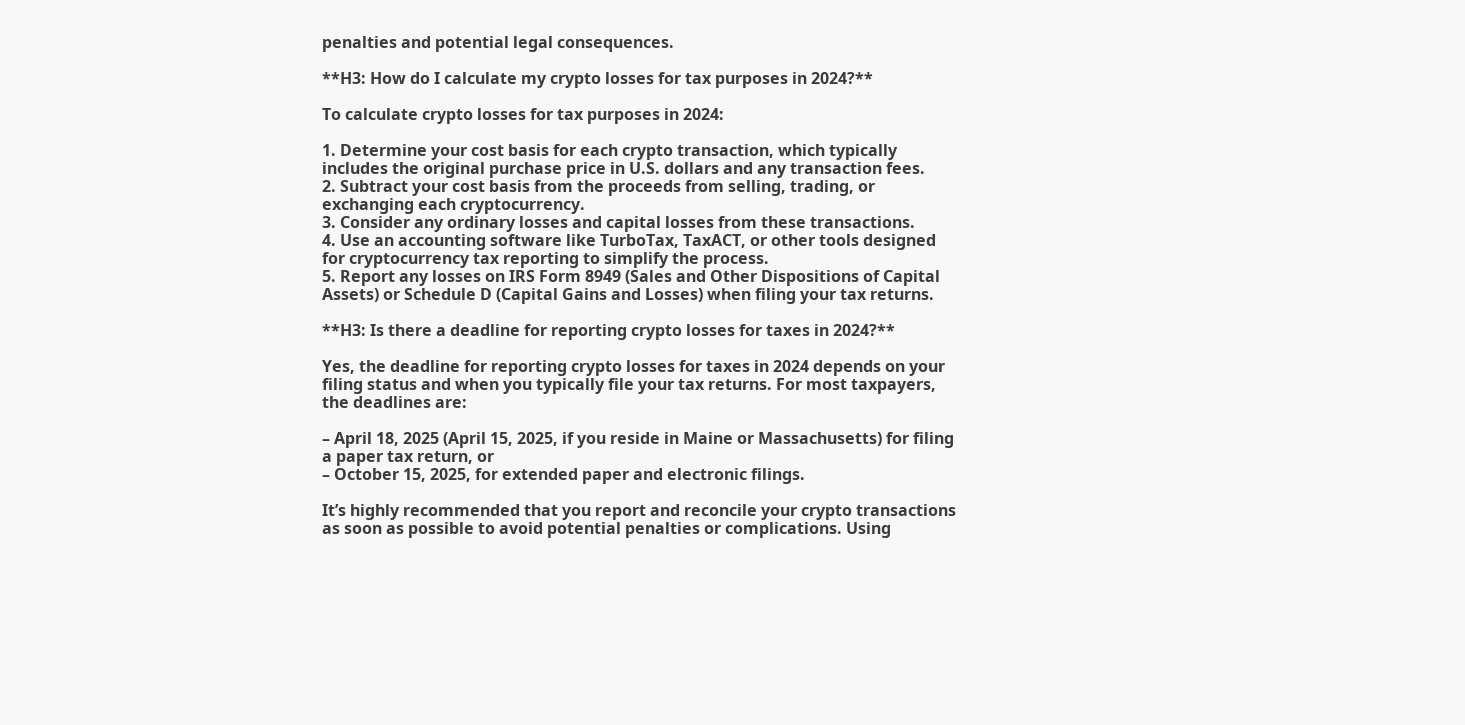penalties and potential legal consequences.

**H3: How do I calculate my crypto losses for tax purposes in 2024?**

To calculate crypto losses for tax purposes in 2024:

1. Determine your cost basis for each crypto transaction, which typically includes the original purchase price in U.S. dollars and any transaction fees.
2. Subtract your cost basis from the proceeds from selling, trading, or exchanging each cryptocurrency.
3. Consider any ordinary losses and capital losses from these transactions.
4. Use an accounting software like TurboTax, TaxACT, or other tools designed for cryptocurrency tax reporting to simplify the process.
5. Report any losses on IRS Form 8949 (Sales and Other Dispositions of Capital Assets) or Schedule D (Capital Gains and Losses) when filing your tax returns.

**H3: Is there a deadline for reporting crypto losses for taxes in 2024?**

Yes, the deadline for reporting crypto losses for taxes in 2024 depends on your filing status and when you typically file your tax returns. For most taxpayers, the deadlines are:

– April 18, 2025 (April 15, 2025, if you reside in Maine or Massachusetts) for filing a paper tax return, or
– October 15, 2025, for extended paper and electronic filings.

It’s highly recommended that you report and reconcile your crypto transactions as soon as possible to avoid potential penalties or complications. Using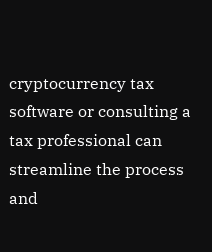cryptocurrency tax software or consulting a tax professional can streamline the process and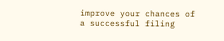improve your chances of a successful filing